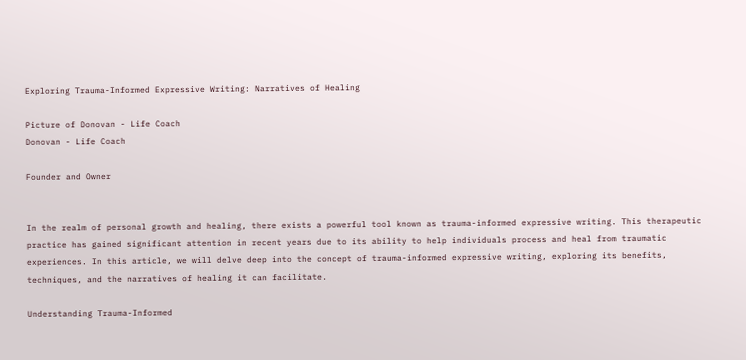Exploring Trauma-Informed Expressive Writing: Narratives of Healing

Picture of Donovan - Life Coach
Donovan - Life Coach

Founder and Owner


In the realm of personal growth and healing, there exists a powerful tool known as trauma-informed expressive writing. This therapeutic practice has gained significant attention in recent years due to its ability to help individuals process and heal from traumatic experiences. In this article, we will delve deep into the concept of trauma-informed expressive writing, exploring its benefits, techniques, and the narratives of healing it can facilitate.

Understanding Trauma-Informed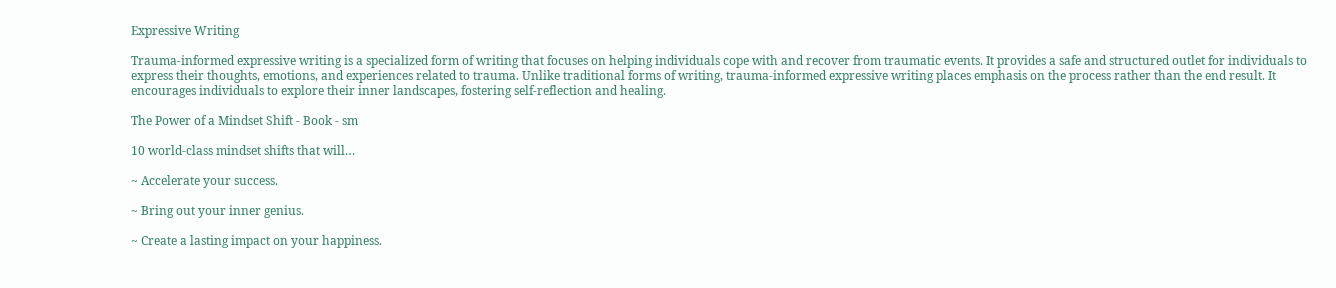Expressive Writing

Trauma-informed expressive writing is a specialized form of writing that focuses on helping individuals cope with and recover from traumatic events. It provides a safe and structured outlet for individuals to express their thoughts, emotions, and experiences related to trauma. Unlike traditional forms of writing, trauma-informed expressive writing places emphasis on the process rather than the end result. It encourages individuals to explore their inner landscapes, fostering self-reflection and healing.

The Power of a Mindset Shift - Book - sm

10 world-class mindset shifts that will…

~ Accelerate your success.

~ Bring out your inner genius.

~ Create a lasting impact on your happiness.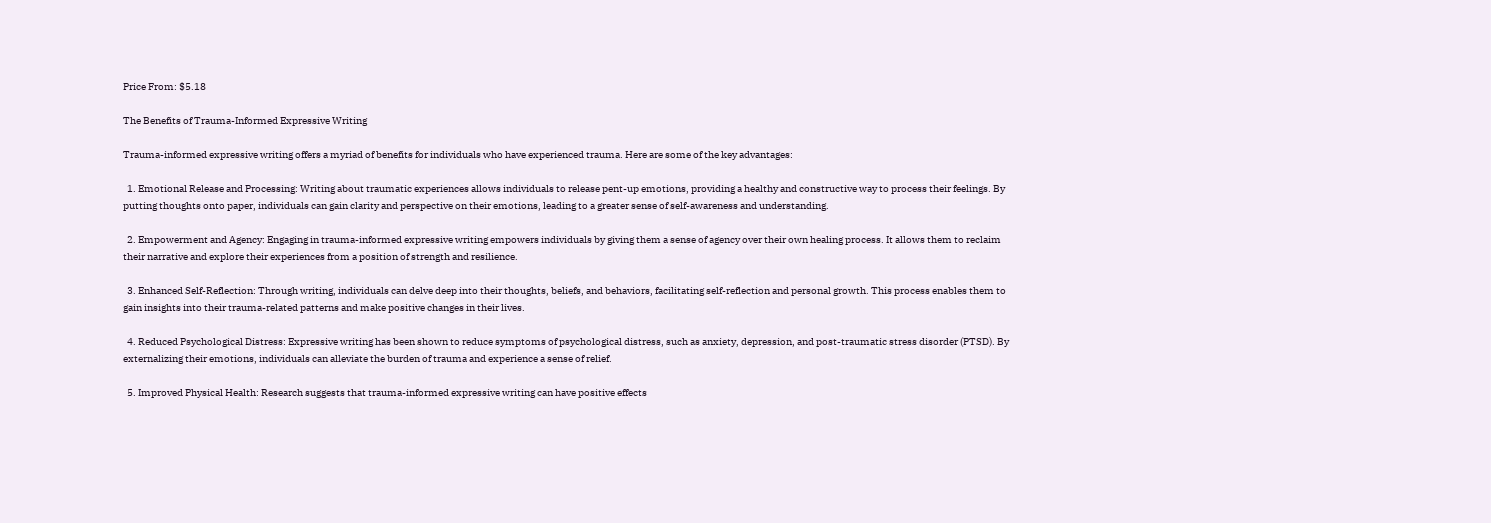Price From: $5.18

The Benefits of Trauma-Informed Expressive Writing

Trauma-informed expressive writing offers a myriad of benefits for individuals who have experienced trauma. Here are some of the key advantages:

  1. Emotional Release and Processing: Writing about traumatic experiences allows individuals to release pent-up emotions, providing a healthy and constructive way to process their feelings. By putting thoughts onto paper, individuals can gain clarity and perspective on their emotions, leading to a greater sense of self-awareness and understanding.

  2. Empowerment and Agency: Engaging in trauma-informed expressive writing empowers individuals by giving them a sense of agency over their own healing process. It allows them to reclaim their narrative and explore their experiences from a position of strength and resilience.

  3. Enhanced Self-Reflection: Through writing, individuals can delve deep into their thoughts, beliefs, and behaviors, facilitating self-reflection and personal growth. This process enables them to gain insights into their trauma-related patterns and make positive changes in their lives.

  4. Reduced Psychological Distress: Expressive writing has been shown to reduce symptoms of psychological distress, such as anxiety, depression, and post-traumatic stress disorder (PTSD). By externalizing their emotions, individuals can alleviate the burden of trauma and experience a sense of relief.

  5. Improved Physical Health: Research suggests that trauma-informed expressive writing can have positive effects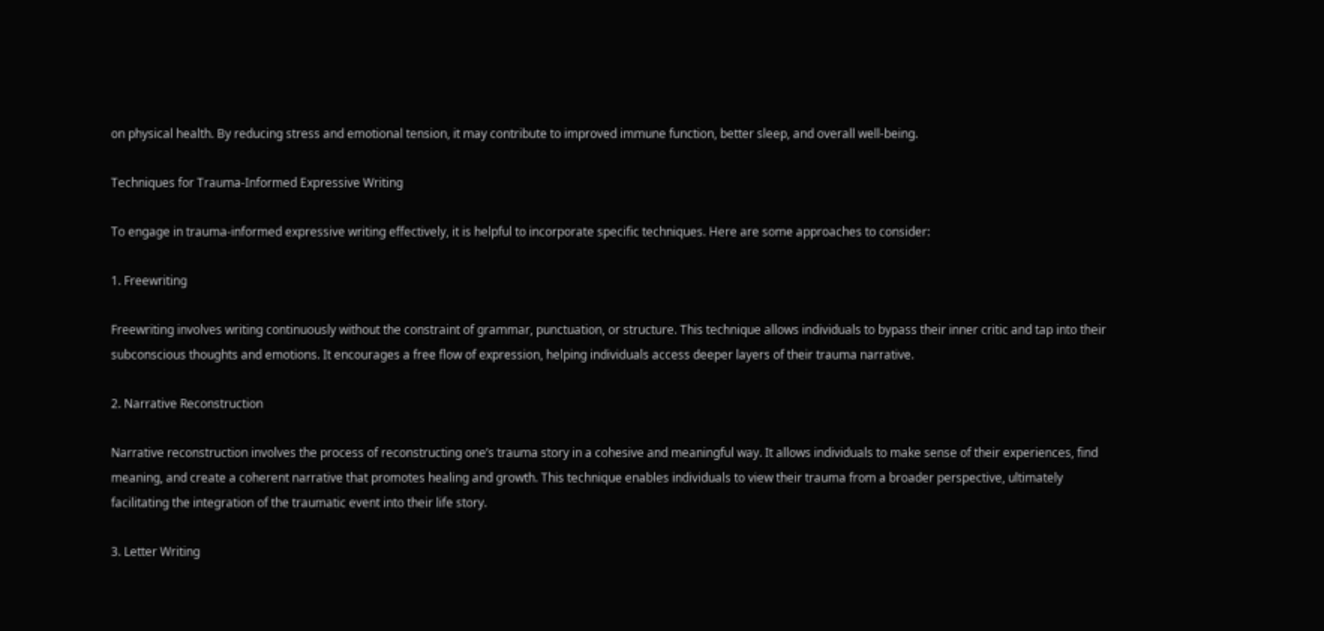on physical health. By reducing stress and emotional tension, it may contribute to improved immune function, better sleep, and overall well-being.

Techniques for Trauma-Informed Expressive Writing

To engage in trauma-informed expressive writing effectively, it is helpful to incorporate specific techniques. Here are some approaches to consider:

1. Freewriting

Freewriting involves writing continuously without the constraint of grammar, punctuation, or structure. This technique allows individuals to bypass their inner critic and tap into their subconscious thoughts and emotions. It encourages a free flow of expression, helping individuals access deeper layers of their trauma narrative.

2. Narrative Reconstruction

Narrative reconstruction involves the process of reconstructing one’s trauma story in a cohesive and meaningful way. It allows individuals to make sense of their experiences, find meaning, and create a coherent narrative that promotes healing and growth. This technique enables individuals to view their trauma from a broader perspective, ultimately facilitating the integration of the traumatic event into their life story.

3. Letter Writing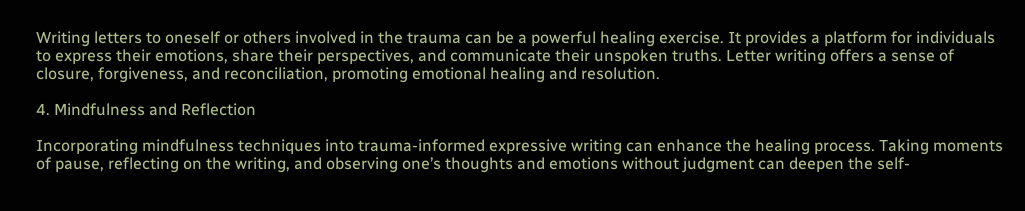Writing letters to oneself or others involved in the trauma can be a powerful healing exercise. It provides a platform for individuals to express their emotions, share their perspectives, and communicate their unspoken truths. Letter writing offers a sense of closure, forgiveness, and reconciliation, promoting emotional healing and resolution.

4. Mindfulness and Reflection

Incorporating mindfulness techniques into trauma-informed expressive writing can enhance the healing process. Taking moments of pause, reflecting on the writing, and observing one’s thoughts and emotions without judgment can deepen the self-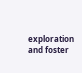exploration and foster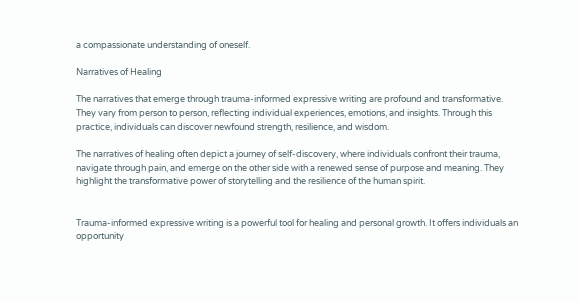a compassionate understanding of oneself.

Narratives of Healing

The narratives that emerge through trauma-informed expressive writing are profound and transformative. They vary from person to person, reflecting individual experiences, emotions, and insights. Through this practice, individuals can discover newfound strength, resilience, and wisdom.

The narratives of healing often depict a journey of self-discovery, where individuals confront their trauma, navigate through pain, and emerge on the other side with a renewed sense of purpose and meaning. They highlight the transformative power of storytelling and the resilience of the human spirit.


Trauma-informed expressive writing is a powerful tool for healing and personal growth. It offers individuals an opportunity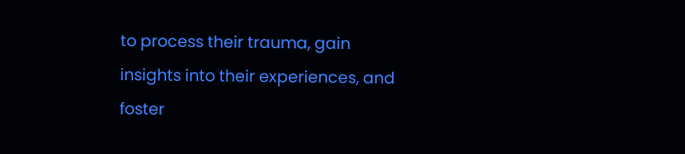to process their trauma, gain insights into their experiences, and foster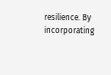resilience. By incorporating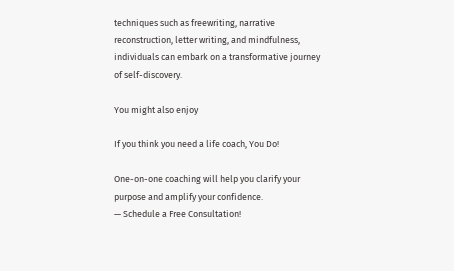techniques such as freewriting, narrative reconstruction, letter writing, and mindfulness, individuals can embark on a transformative journey of self-discovery.

You might also enjoy

If you think you need a life coach, You Do!

One-on-one coaching will help you clarify your purpose and amplify your confidence.
— Schedule a Free Consultation!